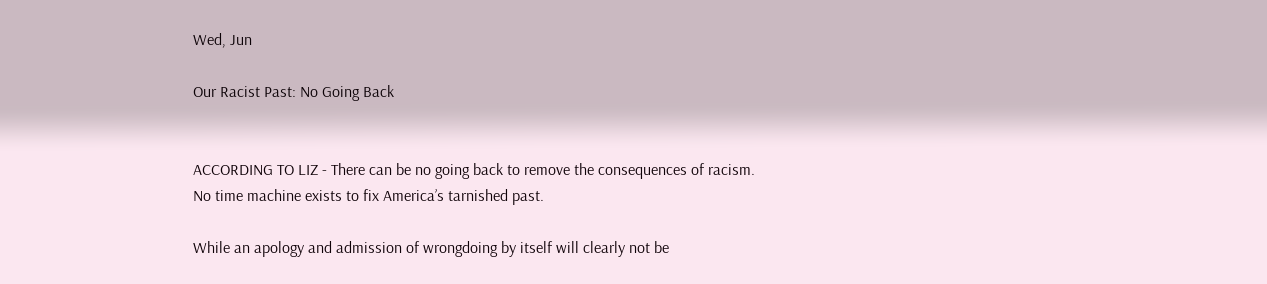Wed, Jun

Our Racist Past: No Going Back


ACCORDING TO LIZ - There can be no going back to remove the consequences of racism. No time machine exists to fix America’s tarnished past.

While an apology and admission of wrongdoing by itself will clearly not be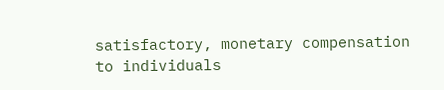satisfactory, monetary compensation to individuals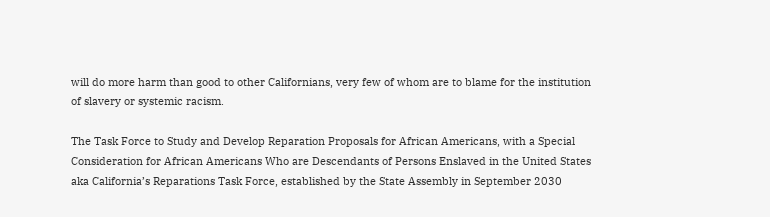will do more harm than good to other Californians, very few of whom are to blame for the institution of slavery or systemic racism.

The Task Force to Study and Develop Reparation Proposals for African Americans, with a Special Consideration for African Americans Who are Descendants of Persons Enslaved in the United States aka California’s Reparations Task Force, established by the State Assembly in September 2030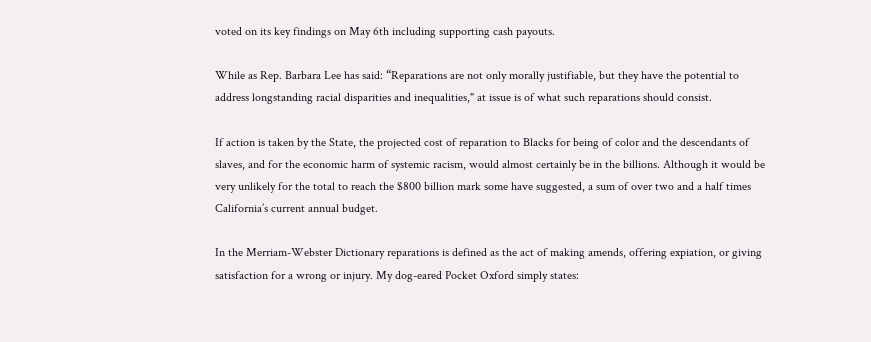voted on its key findings on May 6th including supporting cash payouts.

While as Rep. Barbara Lee has said: “Reparations are not only morally justifiable, but they have the potential to address longstanding racial disparities and inequalities," at issue is of what such reparations should consist.

If action is taken by the State, the projected cost of reparation to Blacks for being of color and the descendants of slaves, and for the economic harm of systemic racism, would almost certainly be in the billions. Although it would be very unlikely for the total to reach the $800 billion mark some have suggested, a sum of over two and a half times California’s current annual budget.

In the Merriam-Webster Dictionary reparations is defined as the act of making amends, offering expiation, or giving satisfaction for a wrong or injury. My dog-eared Pocket Oxford simply states: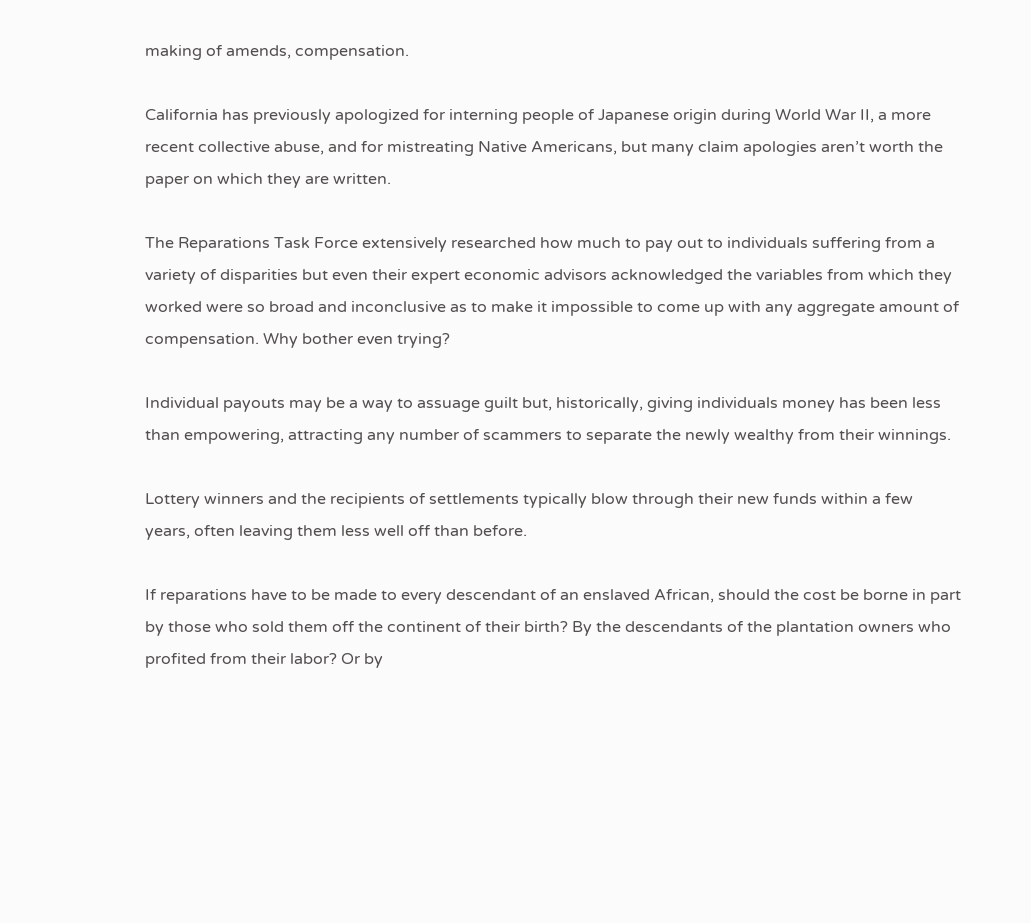making of amends, compensation.

California has previously apologized for interning people of Japanese origin during World War II, a more recent collective abuse, and for mistreating Native Americans, but many claim apologies aren’t worth the paper on which they are written.

The Reparations Task Force extensively researched how much to pay out to individuals suffering from a variety of disparities but even their expert economic advisors acknowledged the variables from which they worked were so broad and inconclusive as to make it impossible to come up with any aggregate amount of compensation. Why bother even trying?

Individual payouts may be a way to assuage guilt but, historically, giving individuals money has been less than empowering, attracting any number of scammers to separate the newly wealthy from their winnings.

Lottery winners and the recipients of settlements typically blow through their new funds within a few years, often leaving them less well off than before.

If reparations have to be made to every descendant of an enslaved African, should the cost be borne in part by those who sold them off the continent of their birth? By the descendants of the plantation owners who profited from their labor? Or by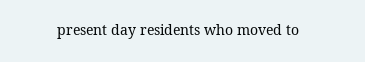present day residents who moved to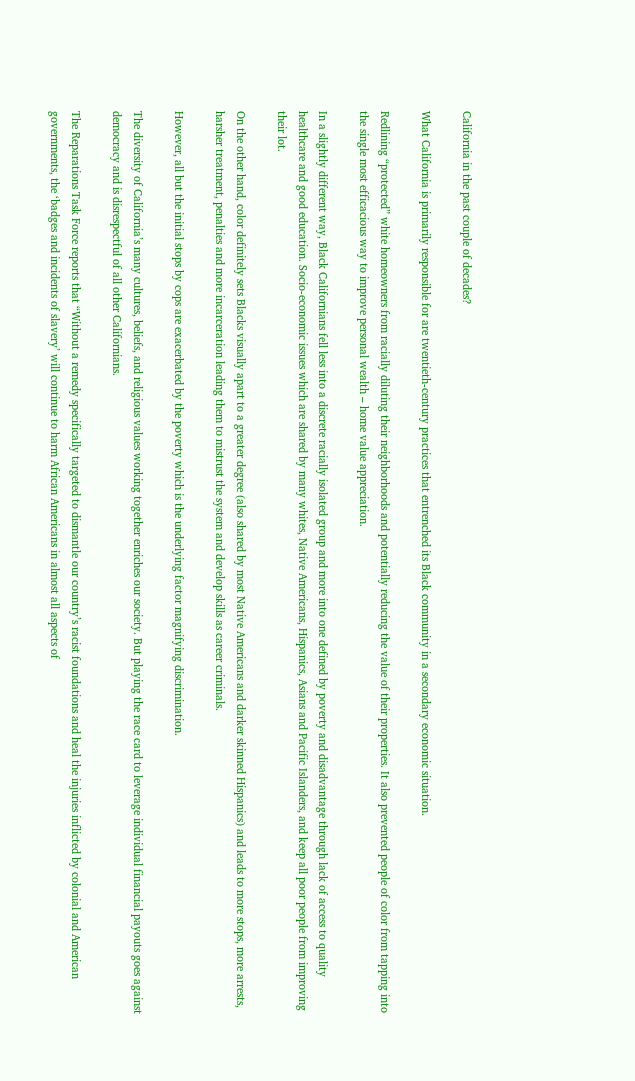California in the past couple of decades?

What California is primarily responsible for are twentieth-century practices that entrenched its Black community in a secondary economic situation.

Redlining “protected” white homeowners from racially diluting their neighborhoods and potentially reducing the value of their properties. It also prevented people of color from tapping into the single most efficacious way to improve personal wealth – home value appreciation.

In a slightly different way, Black Californians fell less into a discrete racially isolated group and more into one defined by poverty and disadvantage through lack of access to quality healthcare and good education. Socio-economic issues which are shared by many whites, Native Americans, Hispanics, Asians and Pacific Islanders, and keep all poor people from improving their lot.

On the other hand, color definitely sets Blacks visually apart to a greater degree (also shared by most Native Americans and darker skinned Hispanics) and leads to more stops, more arrests, harsher treatment, penalties and more incarceration leading them to mistrust the system and develop skills as career criminals.

However, all but the initial stops by cops are exacerbated by the poverty which is the underlying factor magnifying discrimination.

The diversity of California’s many cultures, beliefs, and religious values working together enriches our society. But playing the race card to leverage individual financial payouts goes against democracy and is disrespectful of all other Californians.

The Reparations Task Force reports that “Without a remedy specifically targeted to dismantle our country’s racist foundations and heal the injuries inflicted by colonial and American governments, the ‘badges and incidents of slavery’ will continue to harm African Americans in almost all aspects of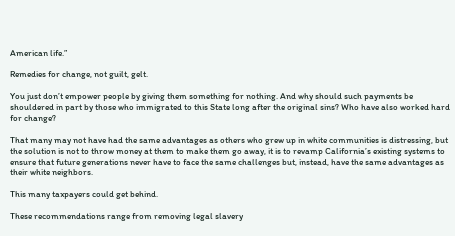American life.”

Remedies for change, not guilt, gelt.

You just don’t empower people by giving them something for nothing. And why should such payments be shouldered in part by those who immigrated to this State long after the original sins? Who have also worked hard for change?

That many may not have had the same advantages as others who grew up in white communities is distressing, but the solution is not to throw money at them to make them go away, it is to revamp California’s existing systems to ensure that future generations never have to face the same challenges but, instead, have the same advantages as their white neighbors.

This many taxpayers could get behind.

These recommendations range from removing legal slavery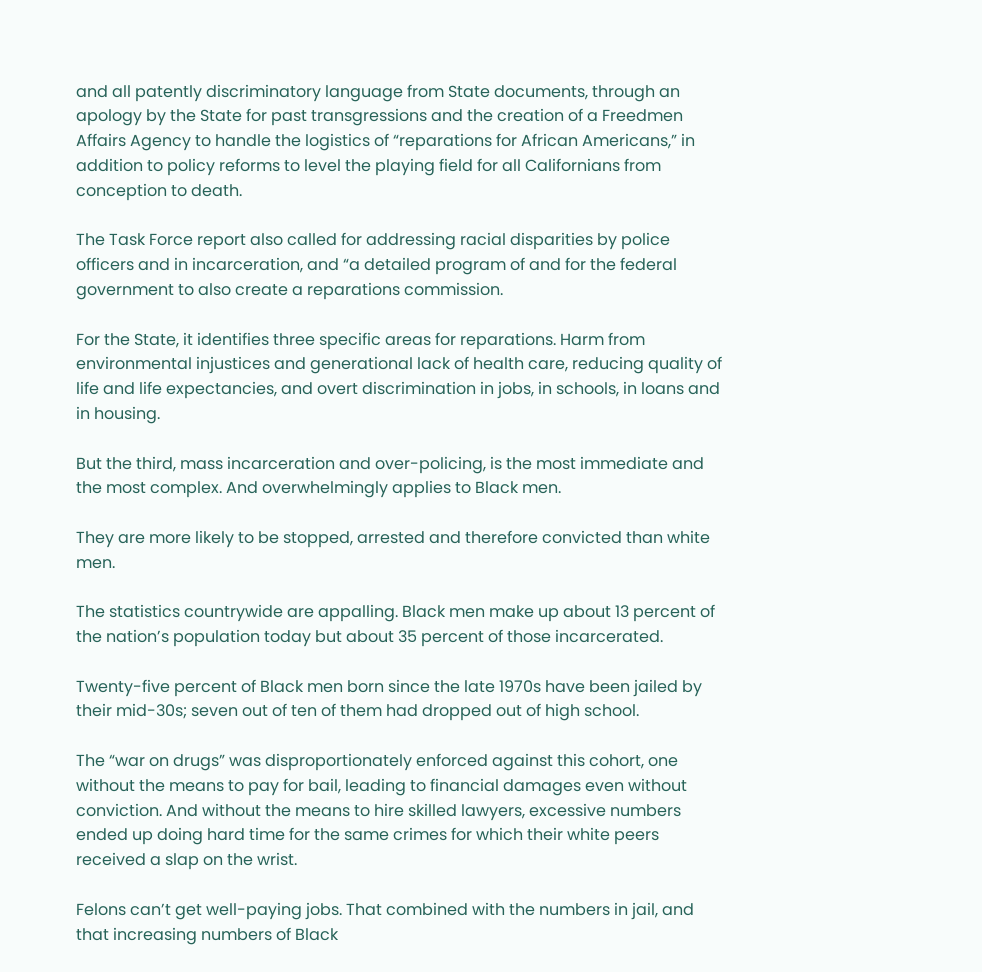and all patently discriminatory language from State documents, through an apology by the State for past transgressions and the creation of a Freedmen Affairs Agency to handle the logistics of “reparations for African Americans,” in addition to policy reforms to level the playing field for all Californians from conception to death.

The Task Force report also called for addressing racial disparities by police officers and in incarceration, and “a detailed program of and for the federal government to also create a reparations commission.

For the State, it identifies three specific areas for reparations. Harm from environmental injustices and generational lack of health care, reducing quality of life and life expectancies, and overt discrimination in jobs, in schools, in loans and in housing.

But the third, mass incarceration and over-policing, is the most immediate and the most complex. And overwhelmingly applies to Black men.

They are more likely to be stopped, arrested and therefore convicted than white men.

The statistics countrywide are appalling. Black men make up about 13 percent of the nation’s population today but about 35 percent of those incarcerated.

Twenty-five percent of Black men born since the late 1970s have been jailed by their mid-30s; seven out of ten of them had dropped out of high school.

The “war on drugs” was disproportionately enforced against this cohort, one without the means to pay for bail, leading to financial damages even without conviction. And without the means to hire skilled lawyers, excessive numbers ended up doing hard time for the same crimes for which their white peers received a slap on the wrist.

Felons can’t get well-paying jobs. That combined with the numbers in jail, and that increasing numbers of Black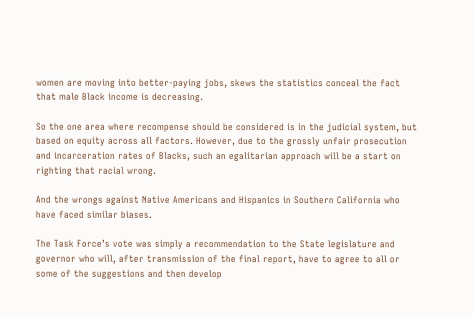women are moving into better-paying jobs, skews the statistics conceal the fact that male Black income is decreasing.

So the one area where recompense should be considered is in the judicial system, but based on equity across all factors. However, due to the grossly unfair prosecution and incarceration rates of Blacks, such an egalitarian approach will be a start on righting that racial wrong.

And the wrongs against Native Americans and Hispanics in Southern California who have faced similar biases.

The Task Force’s vote was simply a recommendation to the State legislature and governor who will, after transmission of the final report, have to agree to all or some of the suggestions and then develop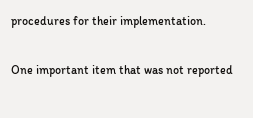procedures for their implementation.

One important item that was not reported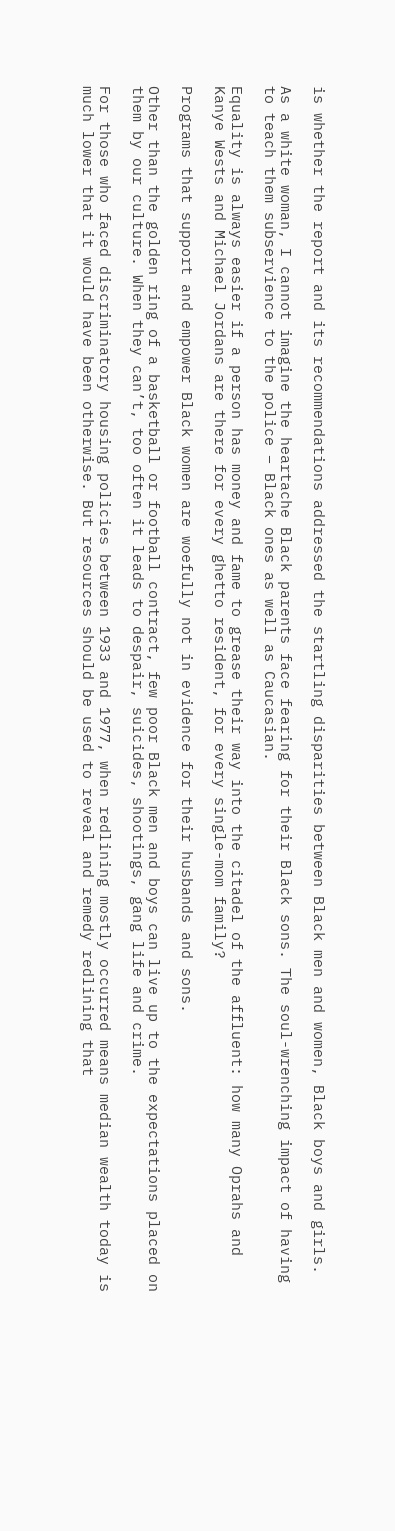is whether the report and its recommendations addressed the startling disparities between Black men and women, Black boys and girls.

As a white woman, I cannot imagine the heartache Black parents face fearing for their Black sons. The soul-wrenching impact of having to teach them subservience to the police – Black ones as well as Caucasian.

Equality is always easier if a person has money and fame to grease their way into the citadel of the affluent: how many Oprahs and Kanye Wests and Michael Jordans are there for every ghetto resident, for every single-mom family?

Programs that support and empower Black women are woefully not in evidence for their husbands and sons.

Other than the golden ring of a basketball or football contract, few poor Black men and boys can live up to the expectations placed on them by our culture. When they can’t, too often it leads to despair, suicides, shootings, gang life and crime.

For those who faced discriminatory housing policies between 1933 and 1977, when redlining mostly occurred means median wealth today is much lower that it would have been otherwise. But resources should be used to reveal and remedy redlining that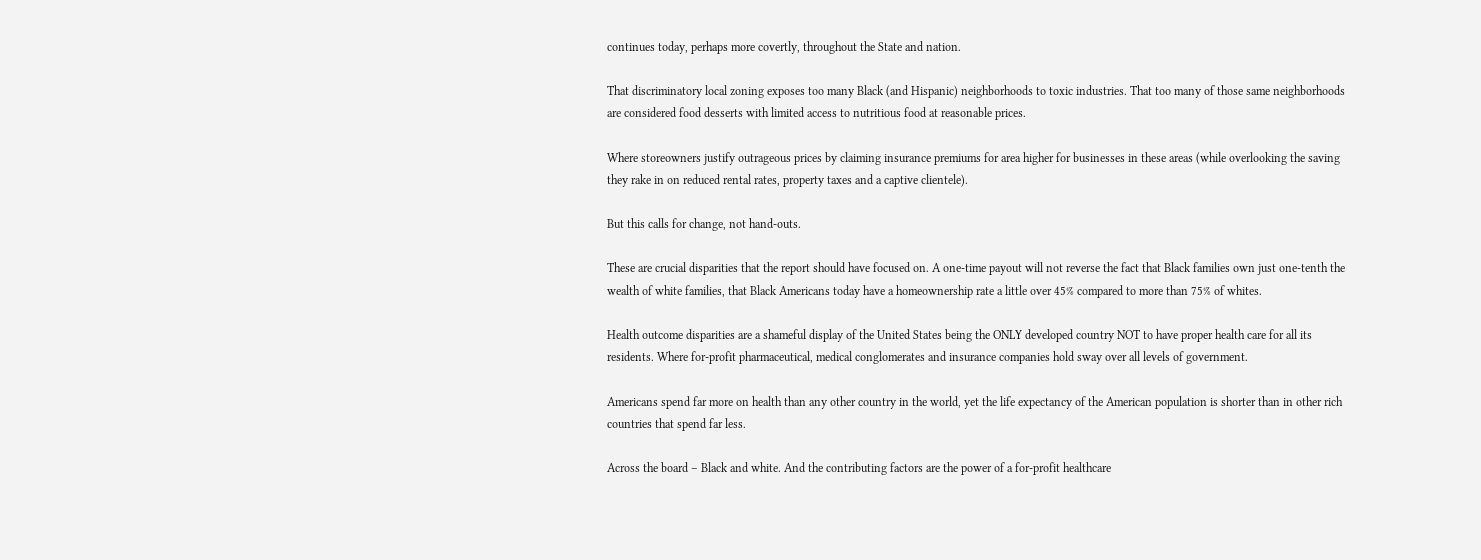continues today, perhaps more covertly, throughout the State and nation.

That discriminatory local zoning exposes too many Black (and Hispanic) neighborhoods to toxic industries. That too many of those same neighborhoods are considered food desserts with limited access to nutritious food at reasonable prices.

Where storeowners justify outrageous prices by claiming insurance premiums for area higher for businesses in these areas (while overlooking the saving they rake in on reduced rental rates, property taxes and a captive clientele).

But this calls for change, not hand-outs.

These are crucial disparities that the report should have focused on. A one-time payout will not reverse the fact that Black families own just one-tenth the wealth of white families, that Black Americans today have a homeownership rate a little over 45% compared to more than 75% of whites.

Health outcome disparities are a shameful display of the United States being the ONLY developed country NOT to have proper health care for all its residents. Where for-profit pharmaceutical, medical conglomerates and insurance companies hold sway over all levels of government.

Americans spend far more on health than any other country in the world, yet the life expectancy of the American population is shorter than in other rich countries that spend far less.

Across the board – Black and white. And the contributing factors are the power of a for-profit healthcare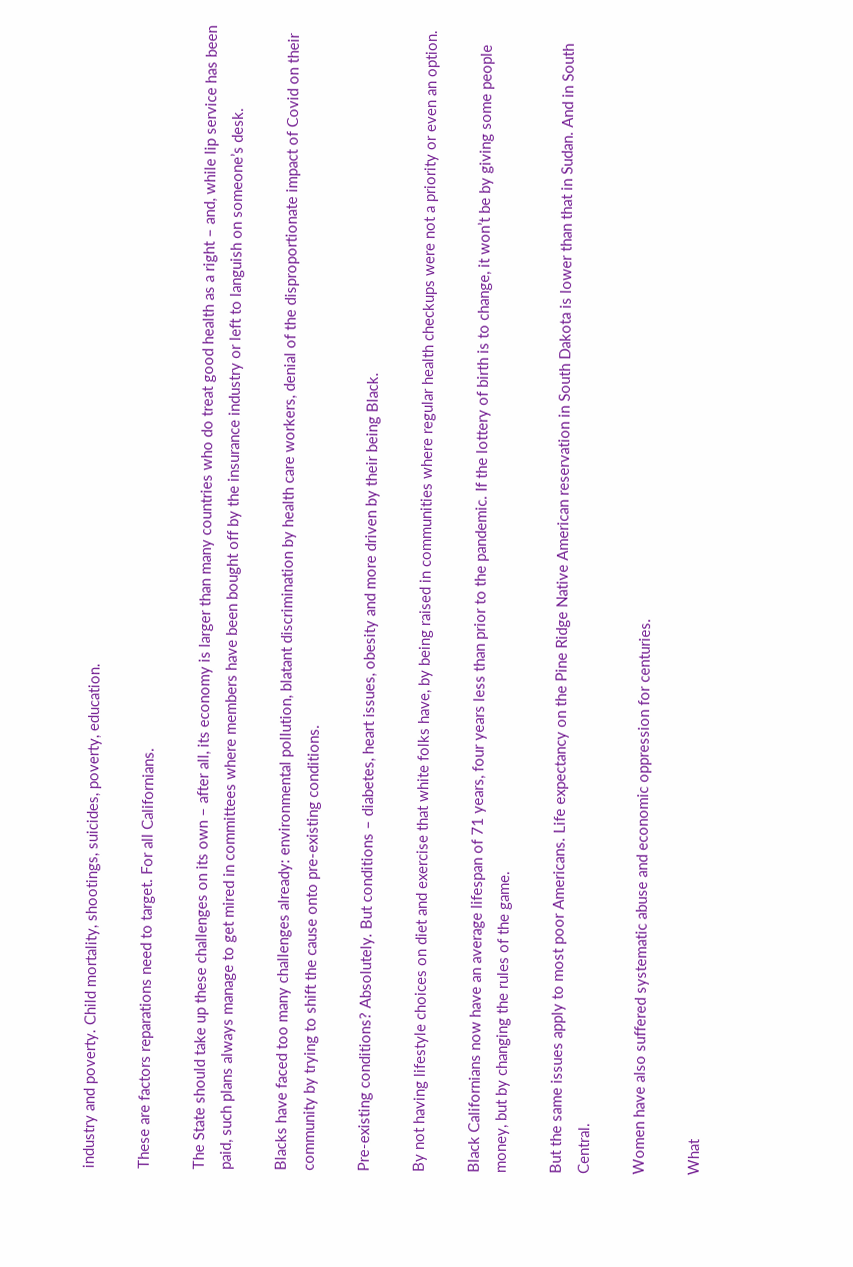industry and poverty. Child mortality, shootings, suicides, poverty, education.

These are factors reparations need to target. For all Californians.

The State should take up these challenges on its own – after all, its economy is larger than many countries who do treat good health as a right – and, while lip service has been paid, such plans always manage to get mired in committees where members have been bought off by the insurance industry or left to languish on someone’s desk.

Blacks have faced too many challenges already: environmental pollution, blatant discrimination by health care workers, denial of the disproportionate impact of Covid on their community by trying to shift the cause onto pre-existing conditions.

Pre-existing conditions? Absolutely. But conditions – diabetes, heart issues, obesity and more driven by their being Black.

By not having lifestyle choices on diet and exercise that white folks have, by being raised in communities where regular health checkups were not a priority or even an option.

Black Californians now have an average lifespan of 71 years, four years less than prior to the pandemic. If the lottery of birth is to change, it won’t be by giving some people money, but by changing the rules of the game.

But the same issues apply to most poor Americans. Life expectancy on the Pine Ridge Native American reservation in South Dakota is lower than that in Sudan. And in South Central.

Women have also suffered systematic abuse and economic oppression for centuries.

What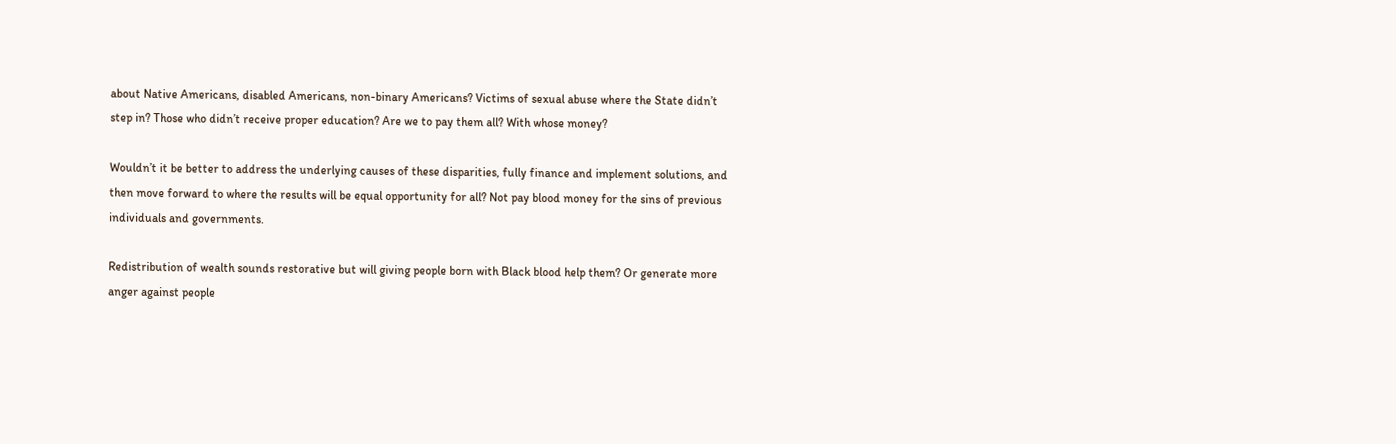about Native Americans, disabled Americans, non-binary Americans? Victims of sexual abuse where the State didn’t step in? Those who didn’t receive proper education? Are we to pay them all? With whose money?

Wouldn’t it be better to address the underlying causes of these disparities, fully finance and implement solutions, and then move forward to where the results will be equal opportunity for all? Not pay blood money for the sins of previous individuals and governments.

Redistribution of wealth sounds restorative but will giving people born with Black blood help them? Or generate more anger against people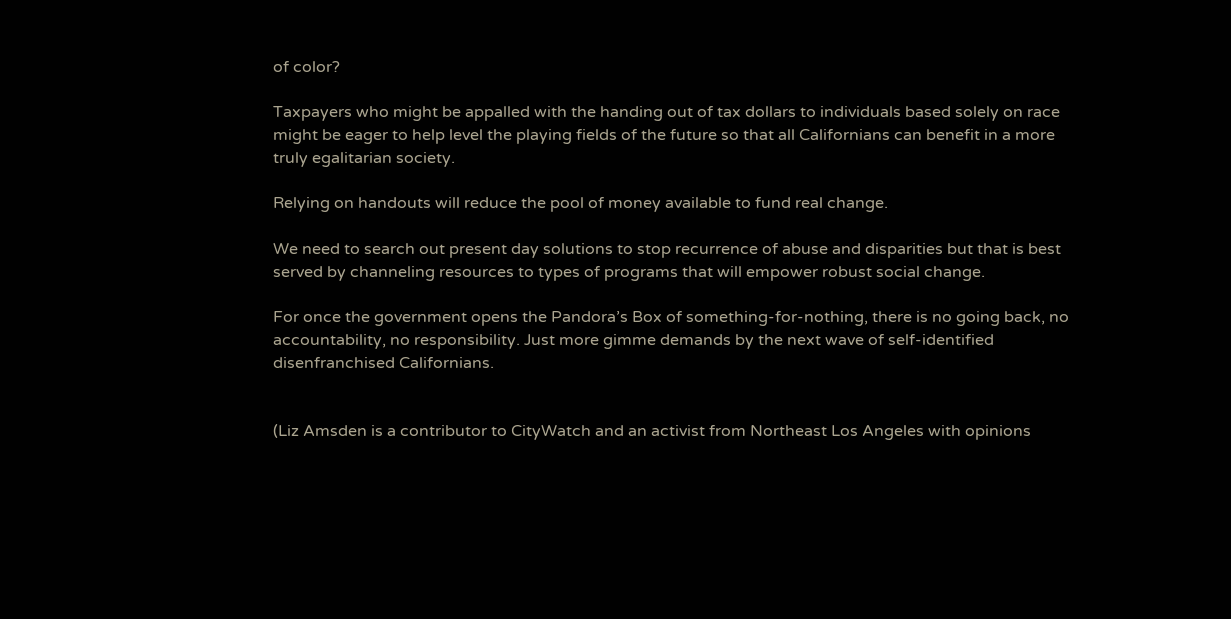of color?

Taxpayers who might be appalled with the handing out of tax dollars to individuals based solely on race might be eager to help level the playing fields of the future so that all Californians can benefit in a more truly egalitarian society.

Relying on handouts will reduce the pool of money available to fund real change.

We need to search out present day solutions to stop recurrence of abuse and disparities but that is best served by channeling resources to types of programs that will empower robust social change.

For once the government opens the Pandora’s Box of something-for-nothing, there is no going back, no accountability, no responsibility. Just more gimme demands by the next wave of self-identified disenfranchised Californians.


(Liz Amsden is a contributor to CityWatch and an activist from Northeast Los Angeles with opinions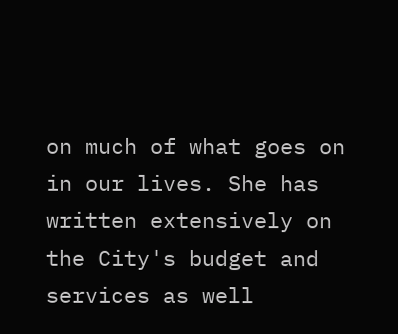on much of what goes on in our lives. She has written extensively on the City's budget and services as well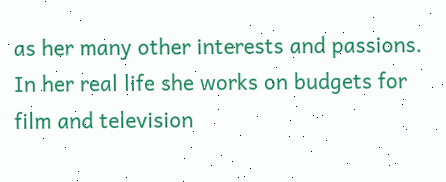as her many other interests and passions.  In her real life she works on budgets for film and television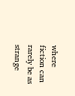where fiction can rarely be as strange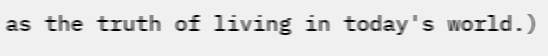as the truth of living in today's world.)